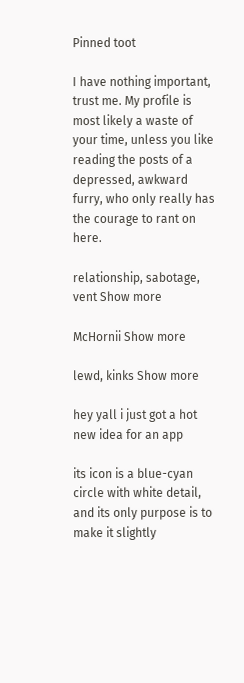Pinned toot

I have nothing important, trust me. My profile is most likely a waste of your time, unless you like reading the posts of a depressed, awkward furry, who only really has the courage to rant on here.

relationship, sabotage, vent Show more

McHornii Show more

lewd, kinks Show more

hey yall i just got a hot new idea for an app

its icon is a blue-cyan circle with white detail, and its only purpose is to make it slightly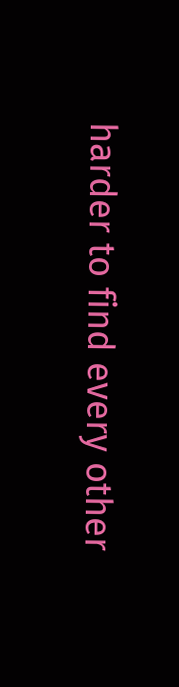harder to find every other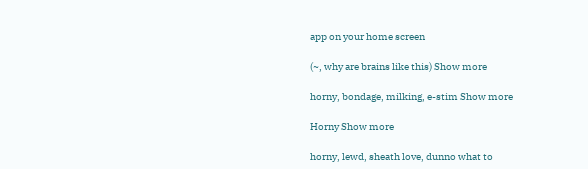app on your home screen

(~, why are brains like this) Show more

horny, bondage, milking, e-stim Show more

Horny Show more

horny, lewd, sheath love, dunno what to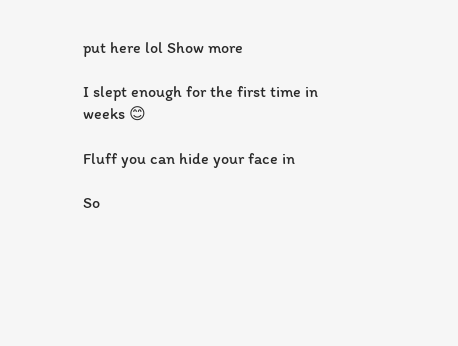put here lol Show more

I slept enough for the first time in weeks 😊

Fluff you can hide your face in

So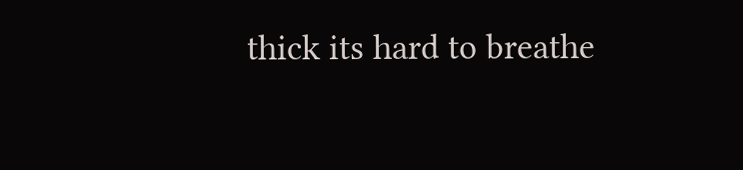thick its hard to breathe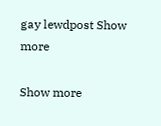gay lewdpost Show more

Show more